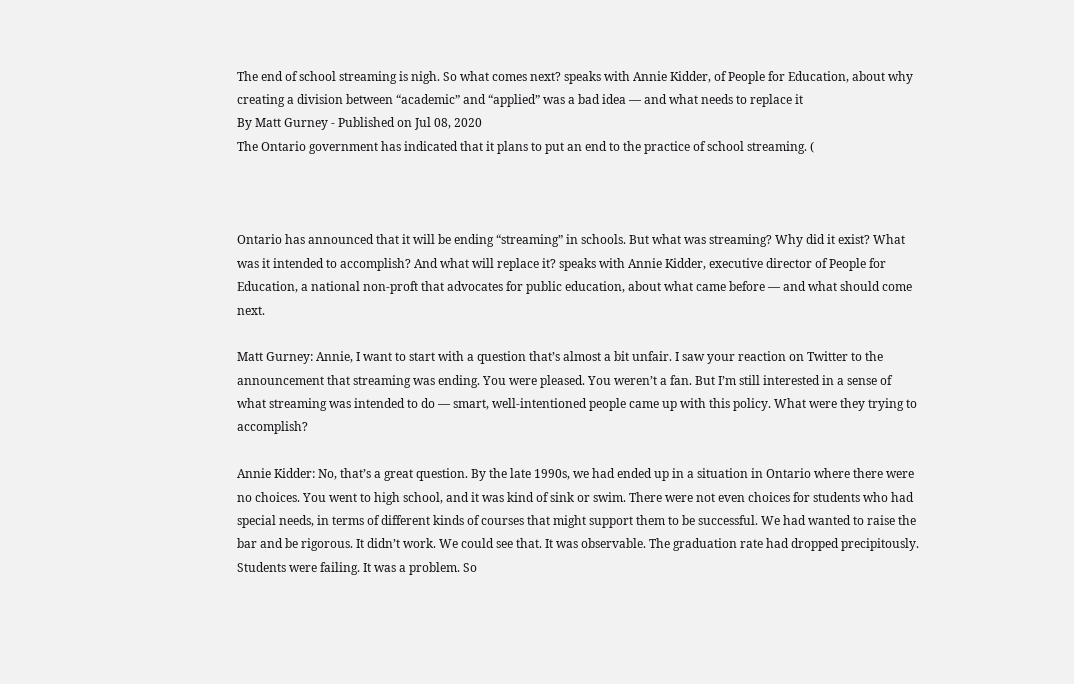The end of school streaming is nigh. So what comes next? speaks with Annie Kidder, of People for Education, about why creating a division between “academic” and “applied” was a bad idea — and what needs to replace it
By Matt Gurney - Published on Jul 08, 2020
The Ontario government has indicated that it plans to put an end to the practice of school streaming. (



Ontario has announced that it will be ending “streaming” in schools. But what was streaming? Why did it exist? What was it intended to accomplish? And what will replace it? speaks with Annie Kidder, executive director of People for Education, a national non-proft that advocates for public education, about what came before — and what should come next.

Matt Gurney: Annie, I want to start with a question that’s almost a bit unfair. I saw your reaction on Twitter to the announcement that streaming was ending. You were pleased. You weren’t a fan. But I’m still interested in a sense of what streaming was intended to do — smart, well-intentioned people came up with this policy. What were they trying to accomplish?

Annie Kidder: No, that’s a great question. By the late 1990s, we had ended up in a situation in Ontario where there were no choices. You went to high school, and it was kind of sink or swim. There were not even choices for students who had special needs, in terms of different kinds of courses that might support them to be successful. We had wanted to raise the bar and be rigorous. It didn’t work. We could see that. It was observable. The graduation rate had dropped precipitously. Students were failing. It was a problem. So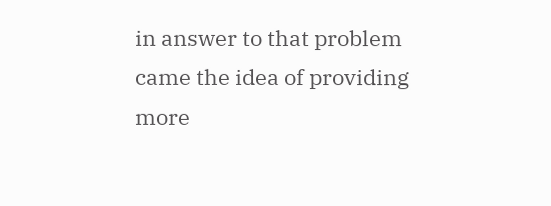in answer to that problem came the idea of providing more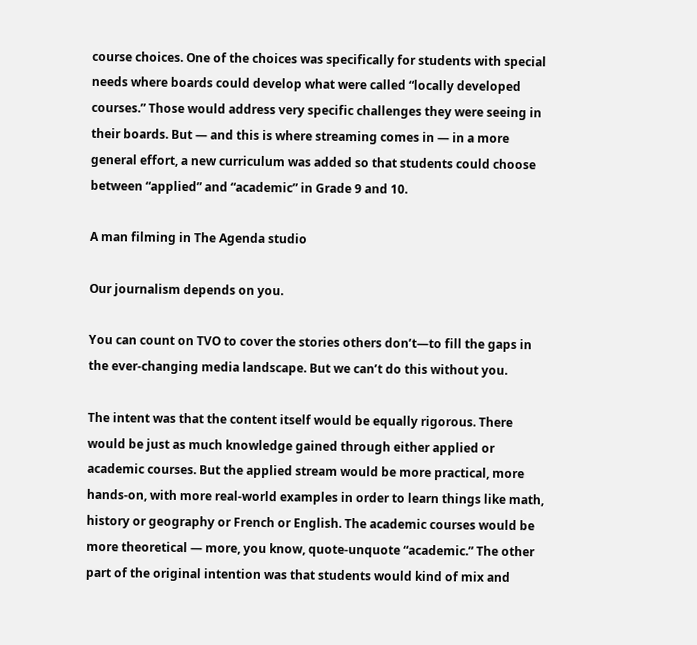course choices. One of the choices was specifically for students with special needs where boards could develop what were called “locally developed courses.” Those would address very specific challenges they were seeing in their boards. But — and this is where streaming comes in — in a more general effort, a new curriculum was added so that students could choose between “applied” and “academic” in Grade 9 and 10.

A man filming in The Agenda studio

Our journalism depends on you.

You can count on TVO to cover the stories others don’t—to fill the gaps in the ever-changing media landscape. But we can’t do this without you.

The intent was that the content itself would be equally rigorous. There would be just as much knowledge gained through either applied or academic courses. But the applied stream would be more practical, more hands-on, with more real-world examples in order to learn things like math, history or geography or French or English. The academic courses would be more theoretical — more, you know, quote-unquote “academic.” The other part of the original intention was that students would kind of mix and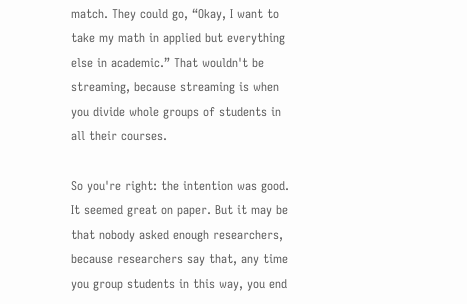match. They could go, “Okay, I want to take my math in applied but everything else in academic.” That wouldn't be streaming, because streaming is when you divide whole groups of students in all their courses.

So you're right: the intention was good. It seemed great on paper. But it may be that nobody asked enough researchers, because researchers say that, any time you group students in this way, you end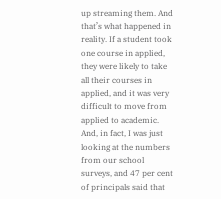up streaming them. And that’s what happened in reality. If a student took one course in applied, they were likely to take all their courses in applied, and it was very difficult to move from applied to academic. And, in fact, I was just looking at the numbers from our school surveys, and 47 per cent of principals said that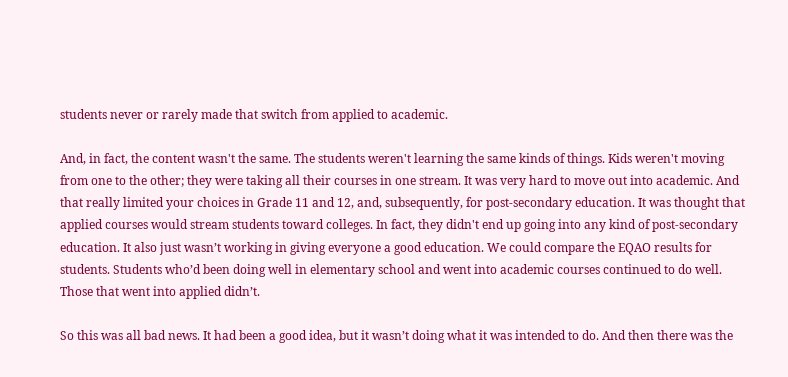students never or rarely made that switch from applied to academic.

And, in fact, the content wasn't the same. The students weren't learning the same kinds of things. Kids weren't moving from one to the other; they were taking all their courses in one stream. It was very hard to move out into academic. And that really limited your choices in Grade 11 and 12, and, subsequently, for post-secondary education. It was thought that applied courses would stream students toward colleges. In fact, they didn't end up going into any kind of post-secondary education. It also just wasn’t working in giving everyone a good education. We could compare the EQAO results for students. Students who’d been doing well in elementary school and went into academic courses continued to do well. Those that went into applied didn’t.

So this was all bad news. It had been a good idea, but it wasn’t doing what it was intended to do. And then there was the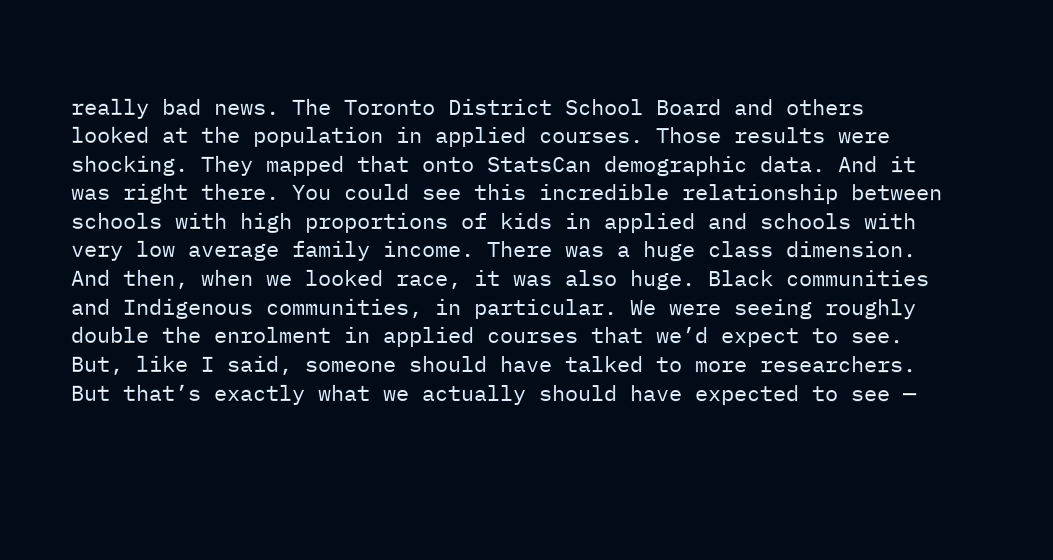really bad news. The Toronto District School Board and others looked at the population in applied courses. Those results were shocking. They mapped that onto StatsCan demographic data. And it was right there. You could see this incredible relationship between schools with high proportions of kids in applied and schools with very low average family income. There was a huge class dimension. And then, when we looked race, it was also huge. Black communities and Indigenous communities, in particular. We were seeing roughly double the enrolment in applied courses that we’d expect to see. But, like I said, someone should have talked to more researchers. But that’s exactly what we actually should have expected to see —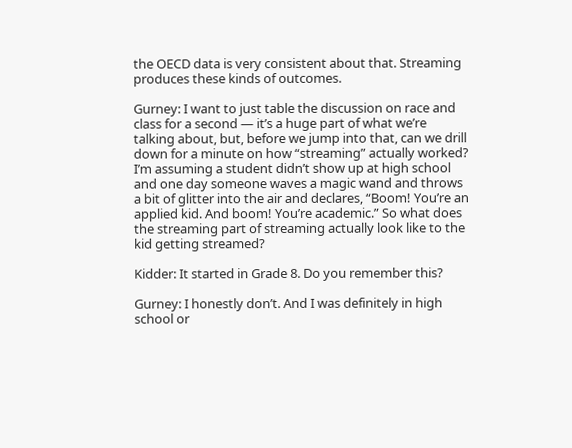the OECD data is very consistent about that. Streaming produces these kinds of outcomes.

Gurney: I want to just table the discussion on race and class for a second — it’s a huge part of what we’re talking about, but, before we jump into that, can we drill down for a minute on how “streaming” actually worked? I’m assuming a student didn’t show up at high school and one day someone waves a magic wand and throws a bit of glitter into the air and declares, “Boom! You’re an applied kid. And boom! You’re academic.” So what does the streaming part of streaming actually look like to the kid getting streamed?

Kidder: It started in Grade 8. Do you remember this?

Gurney: I honestly don’t. And I was definitely in high school or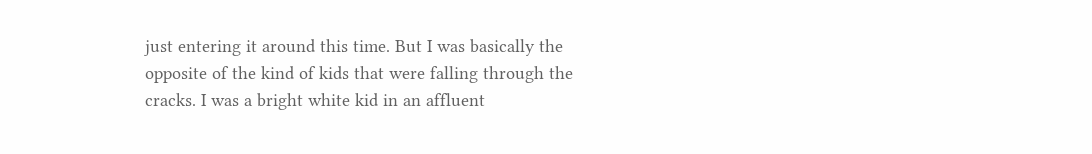just entering it around this time. But I was basically the opposite of the kind of kids that were falling through the cracks. I was a bright white kid in an affluent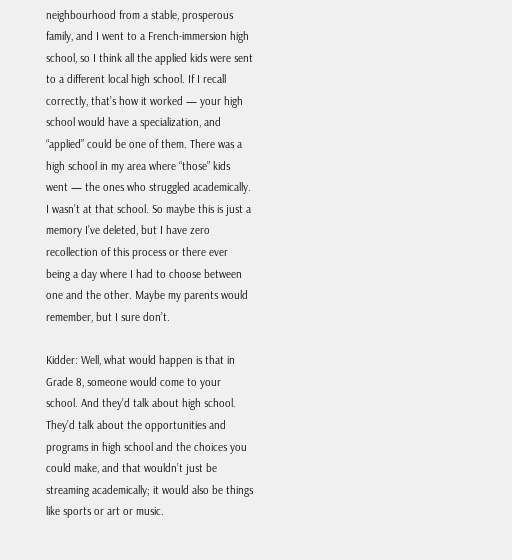neighbourhood from a stable, prosperous family, and I went to a French-immersion high school, so I think all the applied kids were sent to a different local high school. If I recall correctly, that’s how it worked — your high school would have a specialization, and “applied” could be one of them. There was a high school in my area where “those” kids went — the ones who struggled academically. I wasn’t at that school. So maybe this is just a memory I’ve deleted, but I have zero recollection of this process or there ever being a day where I had to choose between one and the other. Maybe my parents would remember, but I sure don’t.

Kidder: Well, what would happen is that in Grade 8, someone would come to your school. And they’d talk about high school. They’d talk about the opportunities and programs in high school and the choices you could make, and that wouldn’t just be streaming academically; it would also be things like sports or art or music.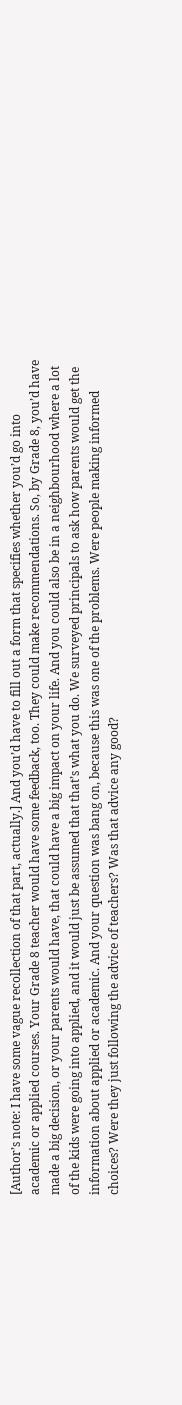[Author’s note: I have some vague recollection of that part, actually.] And you’d have to fill out a form that specifies whether you’d go into academic or applied courses. Your Grade 8 teacher would have some feedback, too. They could make recommendations. So, by Grade 8, you’d have made a big decision, or your parents would have, that could have a big impact on your life. And you could also be in a neighbourhood where a lot of the kids were going into applied, and it would just be assumed that that’s what you do. We surveyed principals to ask how parents would get the information about applied or academic. And your question was bang on, because this was one of the problems. Were people making informed choices? Were they just following the advice of teachers? Was that advice any good?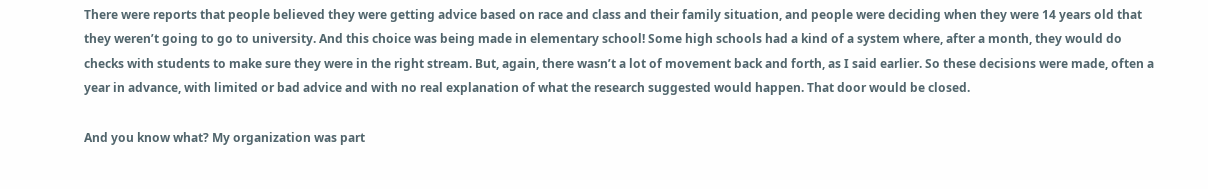There were reports that people believed they were getting advice based on race and class and their family situation, and people were deciding when they were 14 years old that they weren’t going to go to university. And this choice was being made in elementary school! Some high schools had a kind of a system where, after a month, they would do checks with students to make sure they were in the right stream. But, again, there wasn’t a lot of movement back and forth, as I said earlier. So these decisions were made, often a year in advance, with limited or bad advice and with no real explanation of what the research suggested would happen. That door would be closed.

And you know what? My organization was part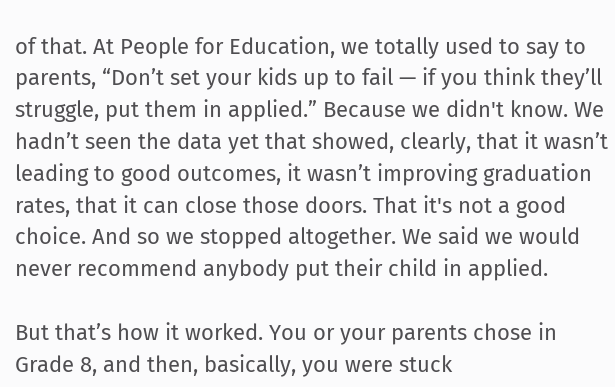of that. At People for Education, we totally used to say to parents, “Don’t set your kids up to fail — if you think they’ll struggle, put them in applied.” Because we didn't know. We hadn’t seen the data yet that showed, clearly, that it wasn’t leading to good outcomes, it wasn’t improving graduation rates, that it can close those doors. That it's not a good choice. And so we stopped altogether. We said we would never recommend anybody put their child in applied.

But that’s how it worked. You or your parents chose in Grade 8, and then, basically, you were stuck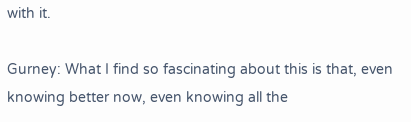with it.

Gurney: What I find so fascinating about this is that, even knowing better now, even knowing all the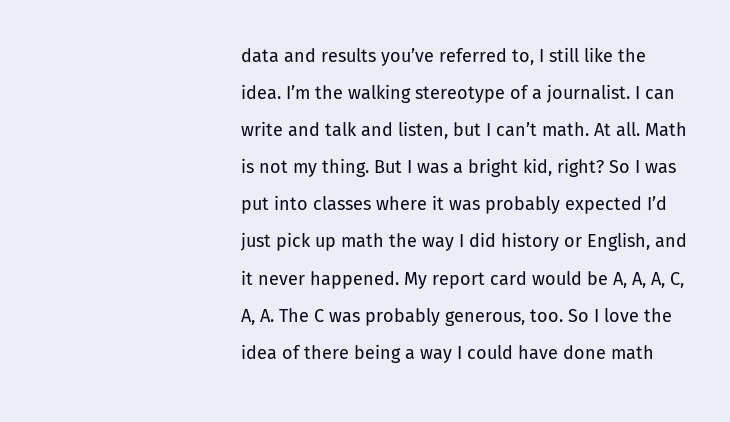data and results you’ve referred to, I still like the idea. I’m the walking stereotype of a journalist. I can write and talk and listen, but I can’t math. At all. Math is not my thing. But I was a bright kid, right? So I was put into classes where it was probably expected I’d just pick up math the way I did history or English, and it never happened. My report card would be A, A, A, C, A, A. The C was probably generous, too. So I love the idea of there being a way I could have done math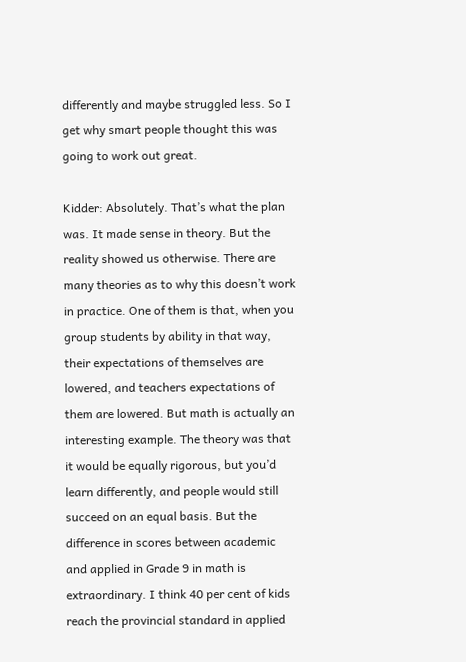differently and maybe struggled less. So I get why smart people thought this was going to work out great.

Kidder: Absolutely. That’s what the plan was. It made sense in theory. But the reality showed us otherwise. There are many theories as to why this doesn’t work in practice. One of them is that, when you group students by ability in that way, their expectations of themselves are lowered, and teachers expectations of them are lowered. But math is actually an interesting example. The theory was that it would be equally rigorous, but you’d learn differently, and people would still succeed on an equal basis. But the difference in scores between academic and applied in Grade 9 in math is extraordinary. I think 40 per cent of kids reach the provincial standard in applied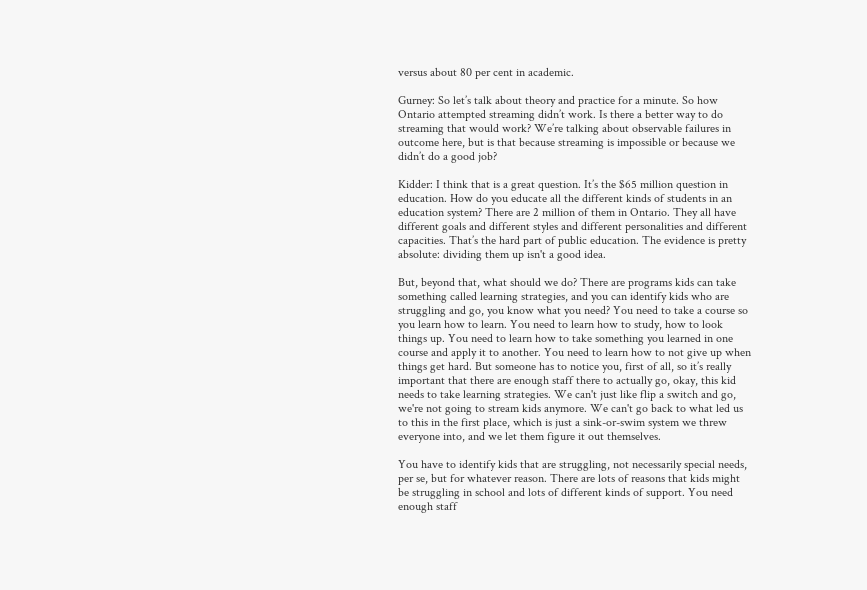versus about 80 per cent in academic.

Gurney: So let’s talk about theory and practice for a minute. So how Ontario attempted streaming didn’t work. Is there a better way to do streaming that would work? We’re talking about observable failures in outcome here, but is that because streaming is impossible or because we didn’t do a good job?

Kidder: I think that is a great question. It’s the $65 million question in education. How do you educate all the different kinds of students in an education system? There are 2 million of them in Ontario. They all have different goals and different styles and different personalities and different capacities. That’s the hard part of public education. The evidence is pretty absolute: dividing them up isn't a good idea.

But, beyond that, what should we do? There are programs kids can take something called learning strategies, and you can identify kids who are struggling and go, you know what you need? You need to take a course so you learn how to learn. You need to learn how to study, how to look things up. You need to learn how to take something you learned in one course and apply it to another. You need to learn how to not give up when things get hard. But someone has to notice you, first of all, so it’s really important that there are enough staff there to actually go, okay, this kid needs to take learning strategies. We can't just like flip a switch and go, we're not going to stream kids anymore. We can't go back to what led us to this in the first place, which is just a sink-or-swim system we threw everyone into, and we let them figure it out themselves.

You have to identify kids that are struggling, not necessarily special needs, per se, but for whatever reason. There are lots of reasons that kids might be struggling in school and lots of different kinds of support. You need enough staff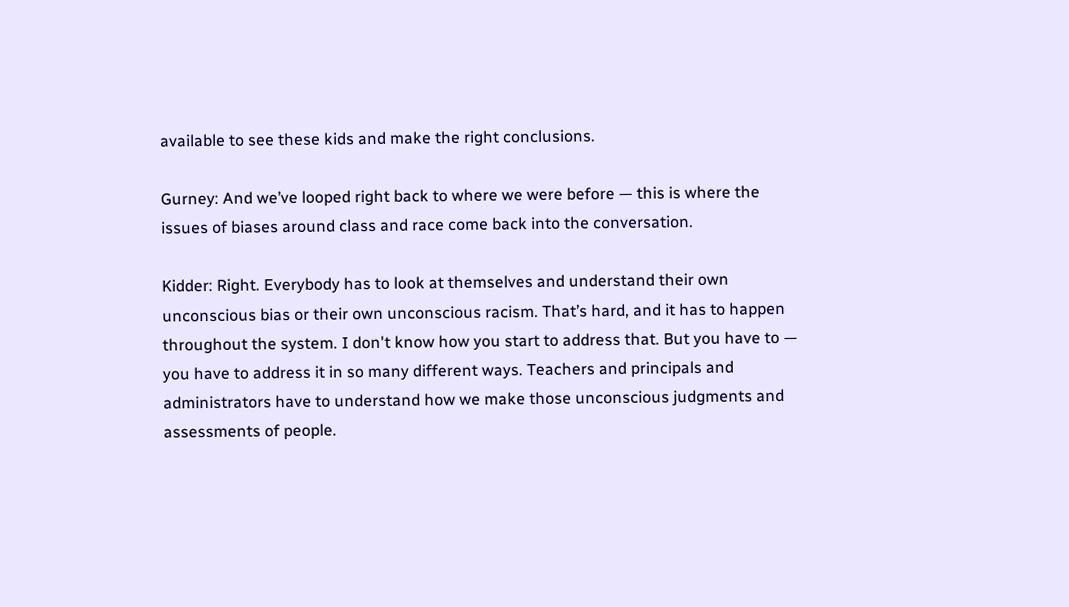available to see these kids and make the right conclusions.

Gurney: And we’ve looped right back to where we were before — this is where the issues of biases around class and race come back into the conversation.

Kidder: Right. Everybody has to look at themselves and understand their own unconscious bias or their own unconscious racism. That’s hard, and it has to happen throughout the system. I don't know how you start to address that. But you have to — you have to address it in so many different ways. Teachers and principals and administrators have to understand how we make those unconscious judgments and assessments of people.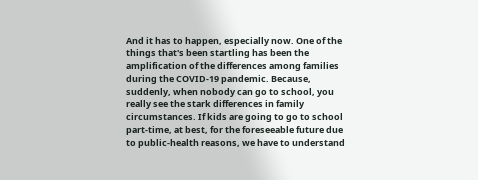And it has to happen, especially now. One of the things that's been startling has been the amplification of the differences among families during the COVID-19 pandemic. Because, suddenly, when nobody can go to school, you really see the stark differences in family circumstances. If kids are going to go to school part-time, at best, for the foreseeable future due to public-health reasons, we have to understand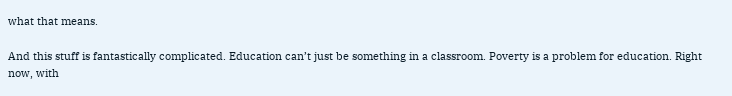what that means.

And this stuff is fantastically complicated. Education can’t just be something in a classroom. Poverty is a problem for education. Right now, with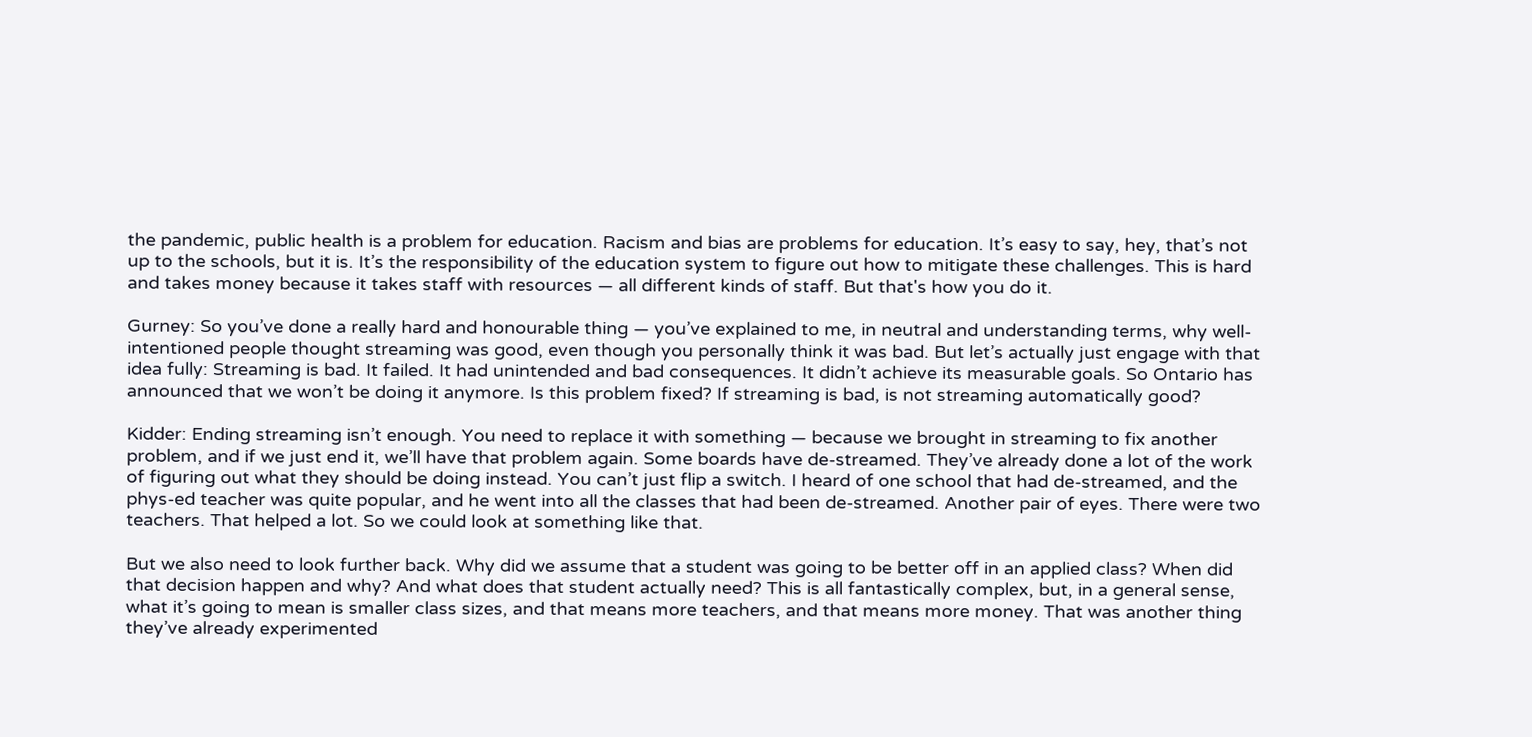the pandemic, public health is a problem for education. Racism and bias are problems for education. It’s easy to say, hey, that’s not up to the schools, but it is. It’s the responsibility of the education system to figure out how to mitigate these challenges. This is hard and takes money because it takes staff with resources — all different kinds of staff. But that's how you do it.

Gurney: So you’ve done a really hard and honourable thing — you’ve explained to me, in neutral and understanding terms, why well-intentioned people thought streaming was good, even though you personally think it was bad. But let’s actually just engage with that idea fully: Streaming is bad. It failed. It had unintended and bad consequences. It didn’t achieve its measurable goals. So Ontario has announced that we won’t be doing it anymore. Is this problem fixed? If streaming is bad, is not streaming automatically good?

Kidder: Ending streaming isn’t enough. You need to replace it with something — because we brought in streaming to fix another problem, and if we just end it, we’ll have that problem again. Some boards have de-streamed. They’ve already done a lot of the work of figuring out what they should be doing instead. You can’t just flip a switch. I heard of one school that had de-streamed, and the phys-ed teacher was quite popular, and he went into all the classes that had been de-streamed. Another pair of eyes. There were two teachers. That helped a lot. So we could look at something like that.

But we also need to look further back. Why did we assume that a student was going to be better off in an applied class? When did that decision happen and why? And what does that student actually need? This is all fantastically complex, but, in a general sense, what it’s going to mean is smaller class sizes, and that means more teachers, and that means more money. That was another thing they’ve already experimented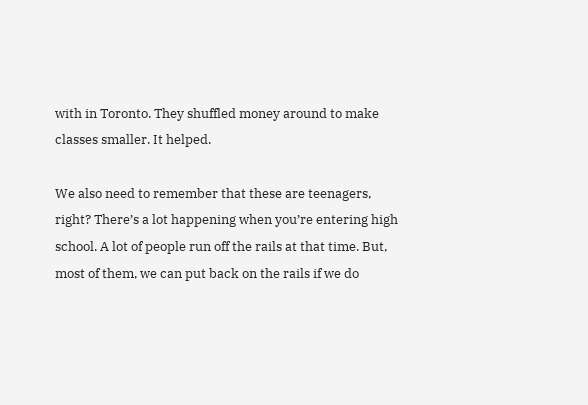with in Toronto. They shuffled money around to make classes smaller. It helped.

We also need to remember that these are teenagers, right? There’s a lot happening when you’re entering high school. A lot of people run off the rails at that time. But, most of them, we can put back on the rails if we do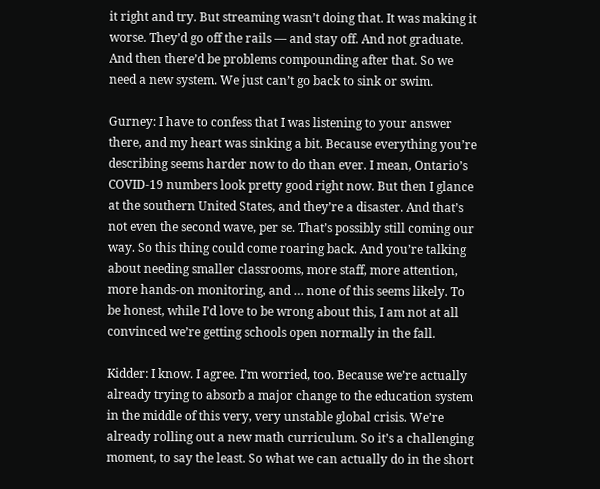it right and try. But streaming wasn’t doing that. It was making it worse. They’d go off the rails — and stay off. And not graduate. And then there’d be problems compounding after that. So we need a new system. We just can’t go back to sink or swim.

Gurney: I have to confess that I was listening to your answer there, and my heart was sinking a bit. Because everything you’re describing seems harder now to do than ever. I mean, Ontario’s COVID-19 numbers look pretty good right now. But then I glance at the southern United States, and they’re a disaster. And that’s not even the second wave, per se. That’s possibly still coming our way. So this thing could come roaring back. And you’re talking about needing smaller classrooms, more staff, more attention, more hands-on monitoring, and … none of this seems likely. To be honest, while I’d love to be wrong about this, I am not at all convinced we’re getting schools open normally in the fall.

Kidder: I know. I agree. I’m worried, too. Because we’re actually already trying to absorb a major change to the education system in the middle of this very, very unstable global crisis. We’re already rolling out a new math curriculum. So it’s a challenging moment, to say the least. So what we can actually do in the short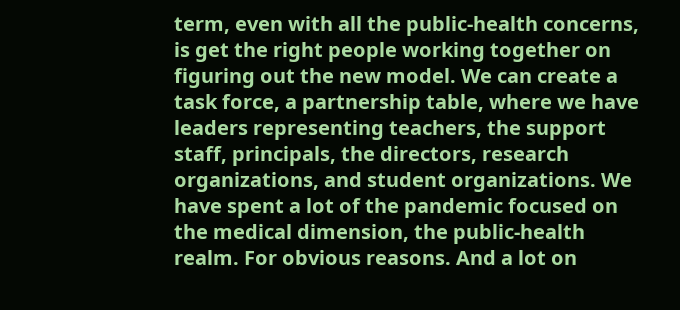term, even with all the public-health concerns, is get the right people working together on figuring out the new model. We can create a task force, a partnership table, where we have leaders representing teachers, the support staff, principals, the directors, research organizations, and student organizations. We have spent a lot of the pandemic focused on the medical dimension, the public-health realm. For obvious reasons. And a lot on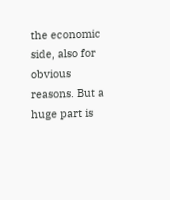the economic side, also for obvious reasons. But a huge part is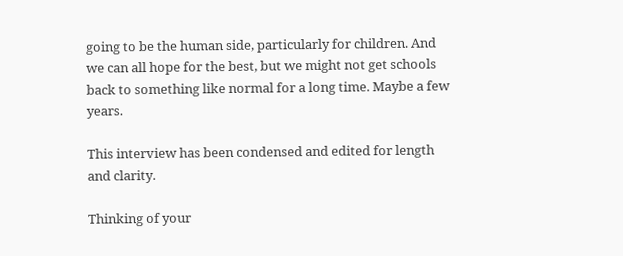going to be the human side, particularly for children. And we can all hope for the best, but we might not get schools back to something like normal for a long time. Maybe a few years.

This interview has been condensed and edited for length and clarity.

Thinking of your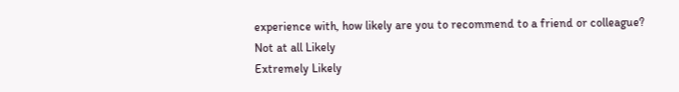experience with, how likely are you to recommend to a friend or colleague?
Not at all Likely
Extremely Likely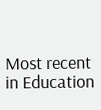Most recent in Education